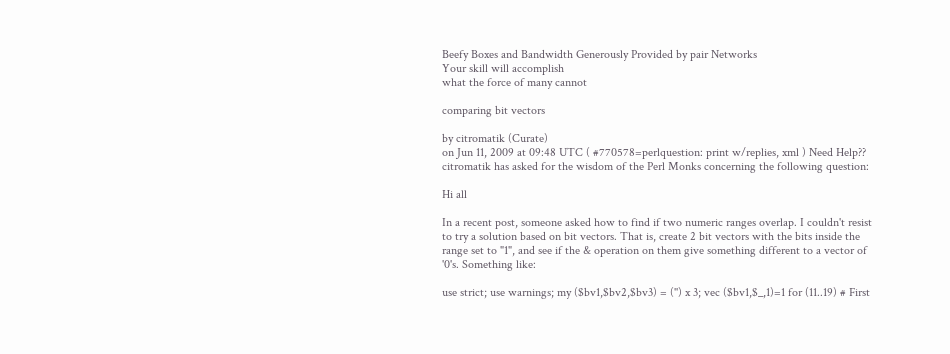Beefy Boxes and Bandwidth Generously Provided by pair Networks
Your skill will accomplish
what the force of many cannot

comparing bit vectors

by citromatik (Curate)
on Jun 11, 2009 at 09:48 UTC ( #770578=perlquestion: print w/replies, xml ) Need Help??
citromatik has asked for the wisdom of the Perl Monks concerning the following question:

Hi all

In a recent post, someone asked how to find if two numeric ranges overlap. I couldn't resist to try a solution based on bit vectors. That is, create 2 bit vectors with the bits inside the range set to "1", and see if the & operation on them give something different to a vector of '0's. Something like:

use strict; use warnings; my ($bv1,$bv2,$bv3) = ('') x 3; vec ($bv1,$_,1)=1 for (11..19) # First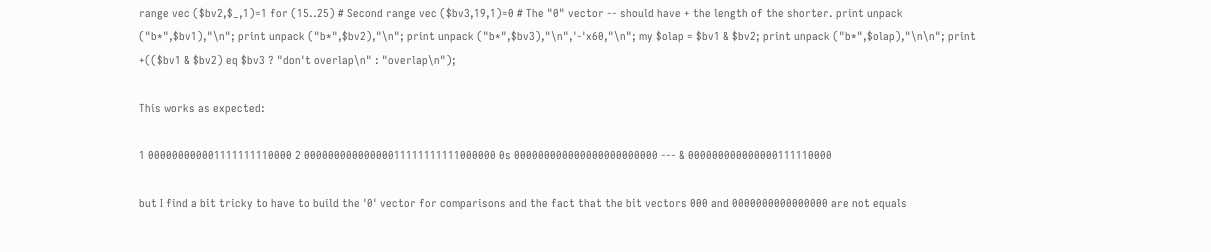range vec ($bv2,$_,1)=1 for (15..25) # Second range vec ($bv3,19,1)=0 # The "0" vector -- should have + the length of the shorter. print unpack ("b*",$bv1),"\n"; print unpack ("b*",$bv2),"\n"; print unpack ("b*",$bv3),"\n",'-'x60,"\n"; my $olap = $bv1 & $bv2; print unpack ("b*",$olap),"\n\n"; print +(($bv1 & $bv2) eq $bv3 ? "don't overlap\n" : "overlap\n");

This works as expected:

1 000000000001111111110000 2 00000000000000011111111111000000 0s 000000000000000000000000 --- & 000000000000000111110000

but I find a bit tricky to have to build the '0' vector for comparisons and the fact that the bit vectors 000 and 0000000000000000 are not equals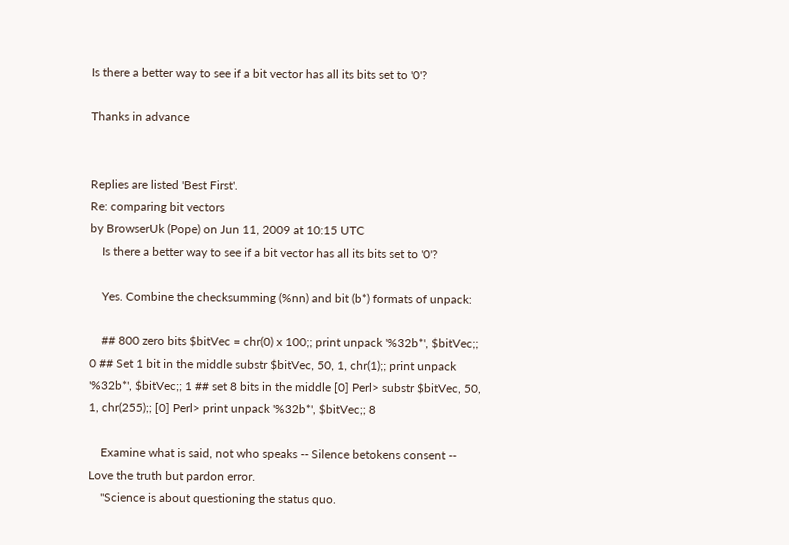Is there a better way to see if a bit vector has all its bits set to '0'?

Thanks in advance


Replies are listed 'Best First'.
Re: comparing bit vectors
by BrowserUk (Pope) on Jun 11, 2009 at 10:15 UTC
    Is there a better way to see if a bit vector has all its bits set to '0'?

    Yes. Combine the checksumming (%nn) and bit (b*) formats of unpack:

    ## 800 zero bits $bitVec = chr(0) x 100;; print unpack '%32b*', $bitVec;; 0 ## Set 1 bit in the middle substr $bitVec, 50, 1, chr(1);; print unpack '%32b*', $bitVec;; 1 ## set 8 bits in the middle [0] Perl> substr $bitVec, 50, 1, chr(255);; [0] Perl> print unpack '%32b*', $bitVec;; 8

    Examine what is said, not who speaks -- Silence betokens consent -- Love the truth but pardon error.
    "Science is about questioning the status quo.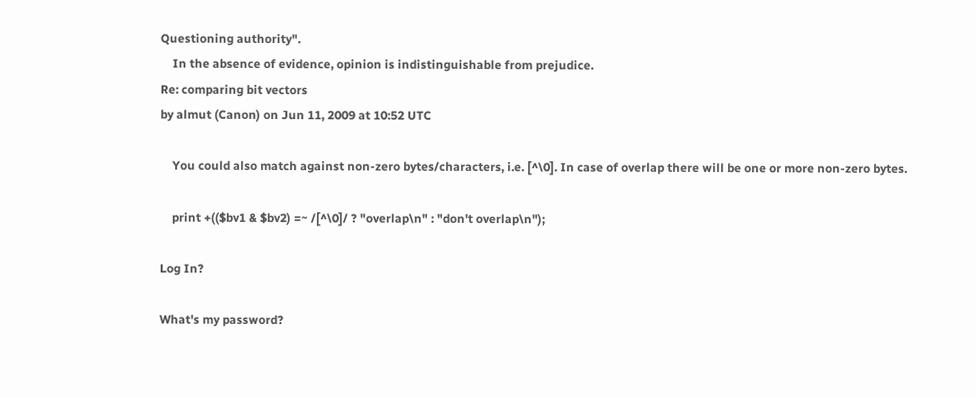Questioning authority".
    In the absence of evidence, opinion is indistinguishable from prejudice.
Re: comparing bit vectors
by almut (Canon) on Jun 11, 2009 at 10:52 UTC

    You could also match against non-zero bytes/characters, i.e. [^\0]. In case of overlap there will be one or more non-zero bytes.

    print +(($bv1 & $bv2) =~ /[^\0]/ ? "overlap\n" : "don't overlap\n");

Log In?

What's my password?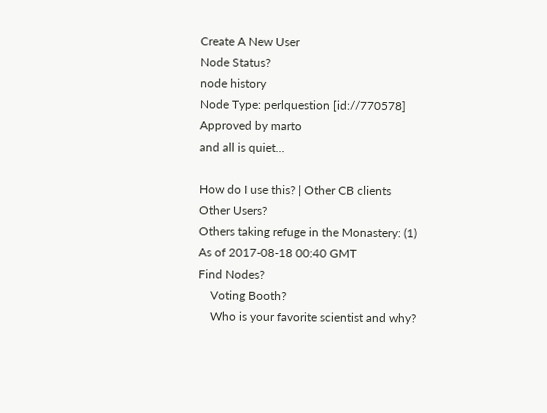Create A New User
Node Status?
node history
Node Type: perlquestion [id://770578]
Approved by marto
and all is quiet...

How do I use this? | Other CB clients
Other Users?
Others taking refuge in the Monastery: (1)
As of 2017-08-18 00:40 GMT
Find Nodes?
    Voting Booth?
    Who is your favorite scientist and why?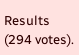Results (294 votes).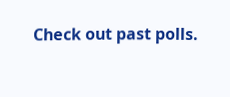Check out past polls.